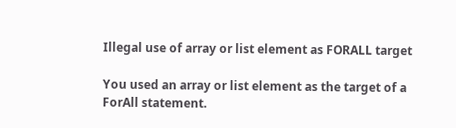Illegal use of array or list element as FORALL target

You used an array or list element as the target of a ForAll statement.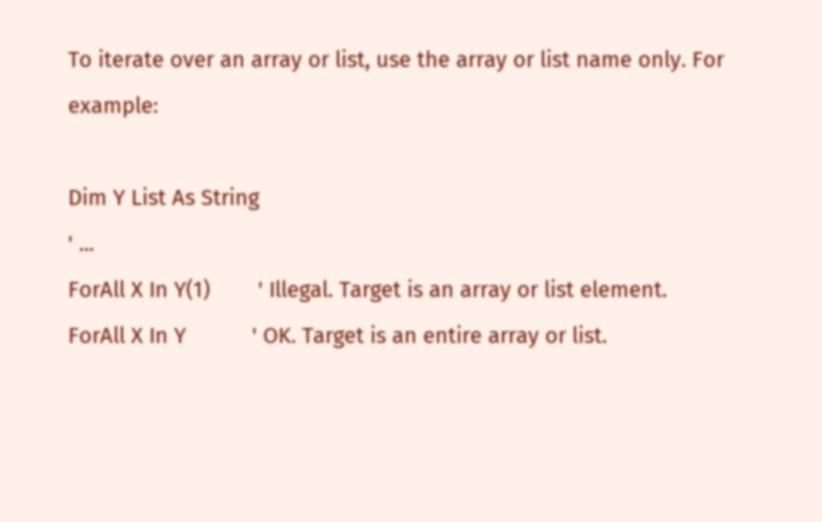To iterate over an array or list, use the array or list name only. For example:

Dim Y List As String
' ...
ForAll X In Y(1)        ' Illegal. Target is an array or list element.
ForAll X In Y           ' OK. Target is an entire array or list.